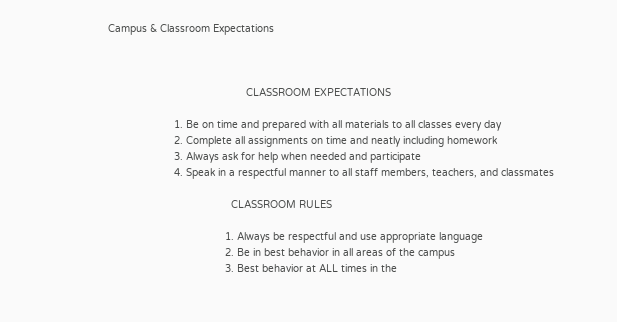Campus & Classroom Expectations



                                              CLASSROOM EXPECTATIONS

                      1. Be on time and prepared with all materials to all classes every day
                      2. Complete all assignments on time and neatly including homework
                      3. Always ask for help when needed and participate
                      4. Speak in a respectful manner to all staff members, teachers, and classmates

                                         CLASSROOM RULES

                                       1. Always be respectful and use appropriate language
                                       2. Be in best behavior in all areas of the campus
                                       3. Best behavior at ALL times in the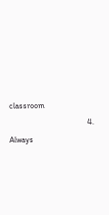classroom
                                       4. Always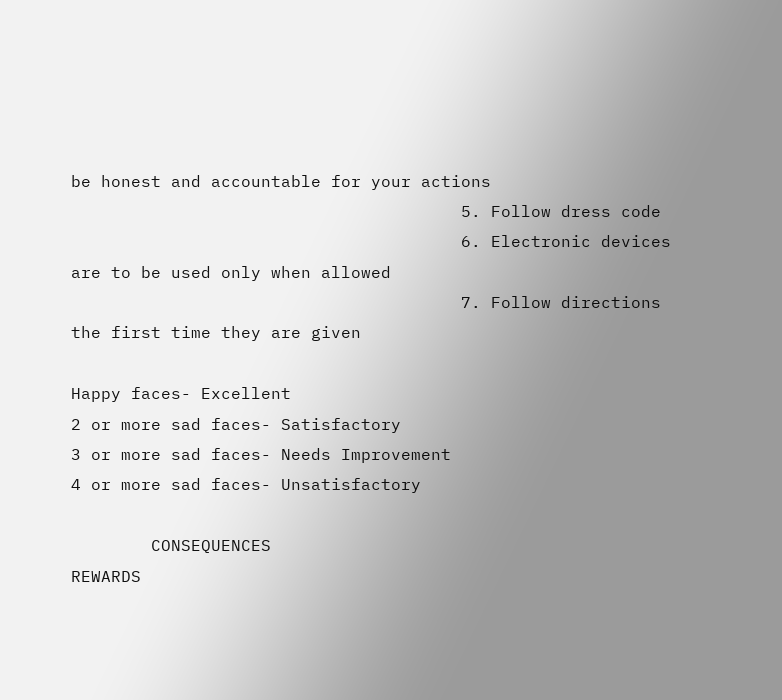be honest and accountable for your actions
                                       5. Follow dress code
                                       6. Electronic devices are to be used only when allowed
                                       7. Follow directions the first time they are given

Happy faces- Excellent
2 or more sad faces- Satisfactory
3 or more sad faces- Needs Improvement
4 or more sad faces- Unsatisfactory

        CONSEQUENCES                                                      REWARDS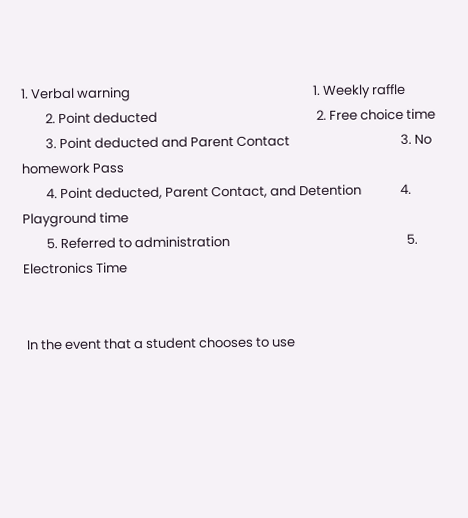1. Verbal warning                                                             1. Weekly raffle
        2. Point deducted                                                     2. Free choice time
        3. Point deducted and Parent Contact                                     3. No homework Pass
        4. Point deducted, Parent Contact, and Detention             4. Playground time
        5. Referred to administration                                                           5. Electronics Time


 In the event that a student chooses to use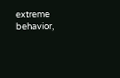extreme                                                     behavior,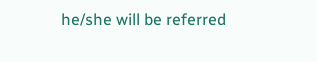he/she will be referred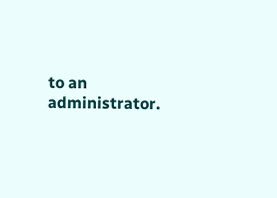to an administrator.